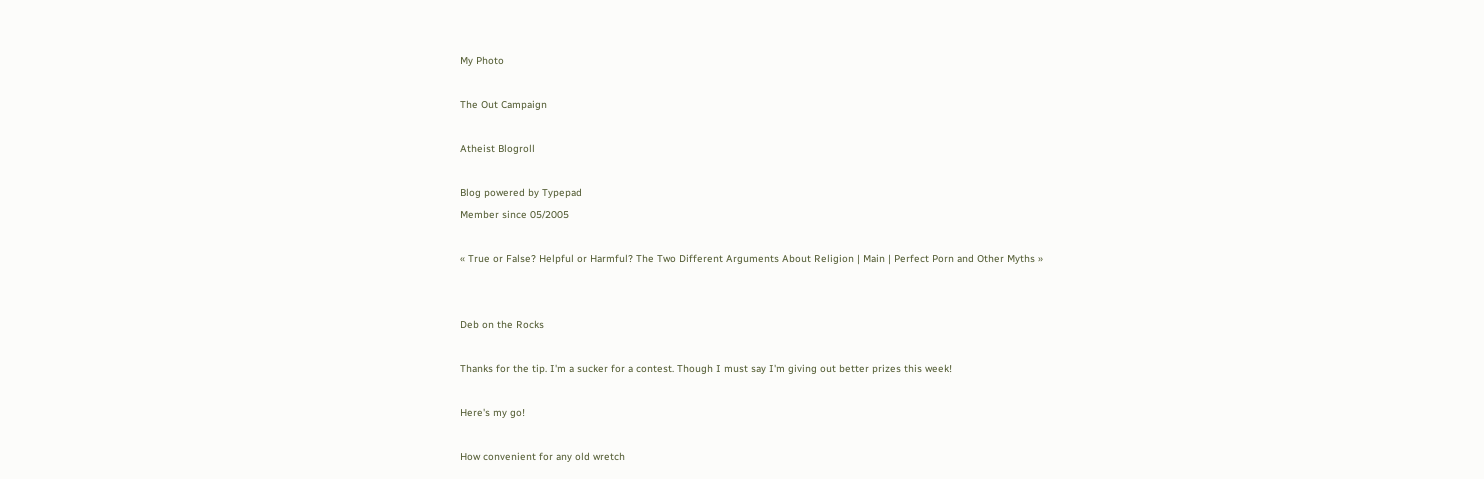My Photo

The Out Campaign

Atheist Blogroll

Blog powered by Typepad
Member since 05/2005

« True or False? Helpful or Harmful? The Two Different Arguments About Religion | Main | Perfect Porn and Other Myths »


Deb on the Rocks

Thanks for the tip. I'm a sucker for a contest. Though I must say I'm giving out better prizes this week!

Here's my go!

How convenient for any old wretch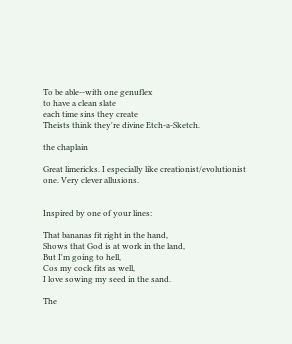To be able--with one genuflex
to have a clean slate
each time sins they create
Theists think they're divine Etch-a-Sketch.

the chaplain

Great limericks. I especially like creationist/evolutionist one. Very clever allusions.


Inspired by one of your lines:

That bananas fit right in the hand,
Shows that God is at work in the land,
But I'm going to hell,
Cos my cock fits as well,
I love sowing my seed in the sand.

The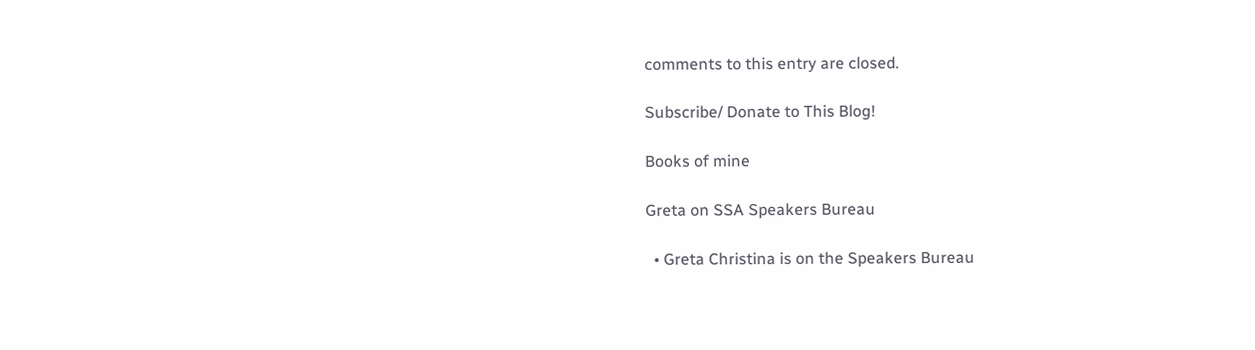comments to this entry are closed.

Subscribe/ Donate to This Blog!

Books of mine

Greta on SSA Speakers Bureau

  • Greta Christina is on the Speakers Bureau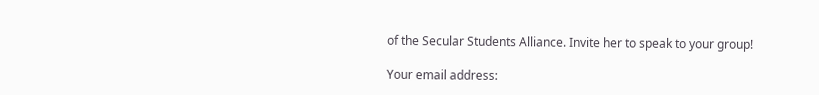of the Secular Students Alliance. Invite her to speak to your group!

Your email address: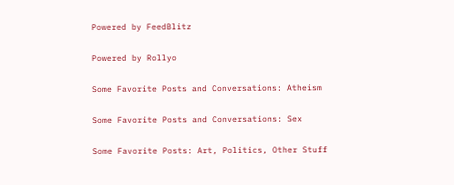Powered by FeedBlitz

Powered by Rollyo

Some Favorite Posts and Conversations: Atheism

Some Favorite Posts and Conversations: Sex

Some Favorite Posts: Art, Politics, Other Stuff